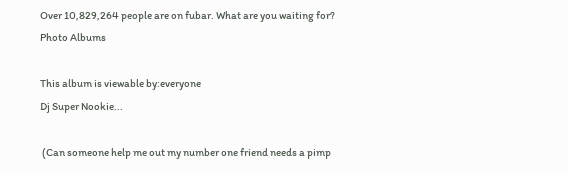Over 10,829,264 people are on fubar. What are you waiting for?
Photo Albums

This album is viewable by:everyone
Dj Super Nookie...

 (Can someone help me out my number one friend needs a pimp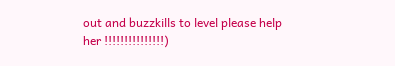out and buzzkills to level please help her !!!!!!!!!!!!!!!)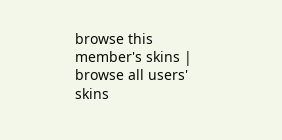browse this member's skins | browse all users' skins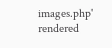images.php' rendered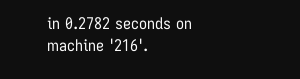in 0.2782 seconds on machine '216'.